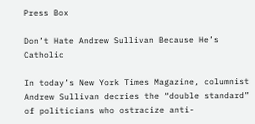Press Box

Don’t Hate Andrew Sullivan Because He’s Catholic

In today’s New York Times Magazine, columnist Andrew Sullivan decries the “double standard” of politicians who ostracize anti-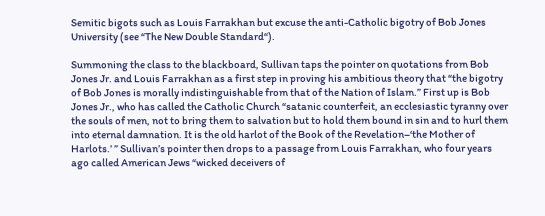Semitic bigots such as Louis Farrakhan but excuse the anti-Catholic bigotry of Bob Jones University (see “The New Double Standard“).

Summoning the class to the blackboard, Sullivan taps the pointer on quotations from Bob Jones Jr. and Louis Farrakhan as a first step in proving his ambitious theory that “the bigotry of Bob Jones is morally indistinguishable from that of the Nation of Islam.” First up is Bob Jones Jr., who has called the Catholic Church “satanic counterfeit, an ecclesiastic tyranny over the souls of men, not to bring them to salvation but to hold them bound in sin and to hurl them into eternal damnation. It is the old harlot of the Book of the Revelation–‘the Mother of Harlots.’ ” Sullivan’s pointer then drops to a passage from Louis Farrakhan, who four years ago called American Jews “wicked deceivers of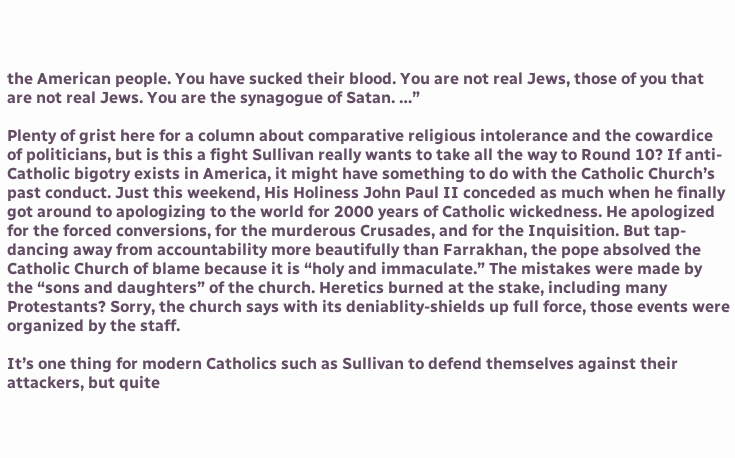the American people. You have sucked their blood. You are not real Jews, those of you that are not real Jews. You are the synagogue of Satan. …”

Plenty of grist here for a column about comparative religious intolerance and the cowardice of politicians, but is this a fight Sullivan really wants to take all the way to Round 10? If anti-Catholic bigotry exists in America, it might have something to do with the Catholic Church’s past conduct. Just this weekend, His Holiness John Paul II conceded as much when he finally got around to apologizing to the world for 2000 years of Catholic wickedness. He apologized for the forced conversions, for the murderous Crusades, and for the Inquisition. But tap-dancing away from accountability more beautifully than Farrakhan, the pope absolved the Catholic Church of blame because it is “holy and immaculate.” The mistakes were made by the “sons and daughters” of the church. Heretics burned at the stake, including many Protestants? Sorry, the church says with its deniablity-shields up full force, those events were organized by the staff.

It’s one thing for modern Catholics such as Sullivan to defend themselves against their attackers, but quite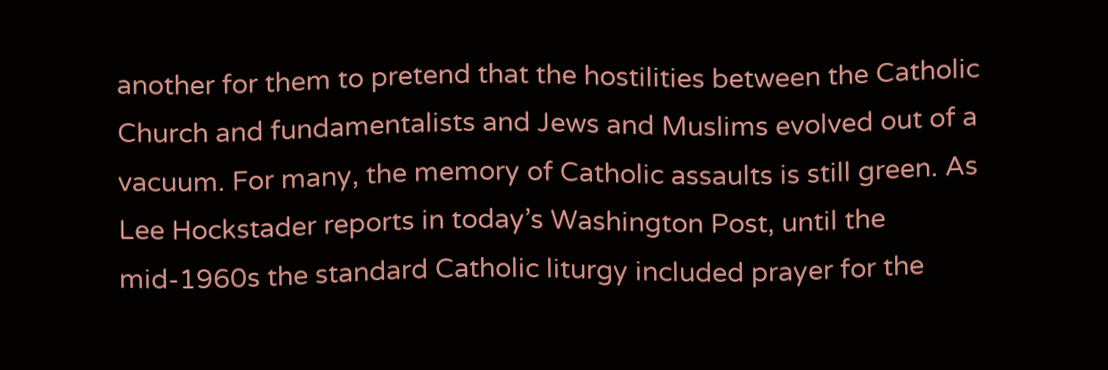another for them to pretend that the hostilities between the Catholic Church and fundamentalists and Jews and Muslims evolved out of a vacuum. For many, the memory of Catholic assaults is still green. As Lee Hockstader reports in today’s Washington Post, until the mid-1960s the standard Catholic liturgy included prayer for the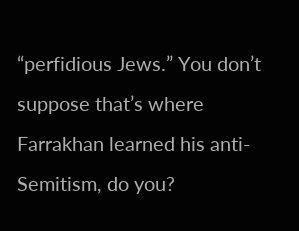“perfidious Jews.” You don’t suppose that’s where Farrakhan learned his anti-Semitism, do you?